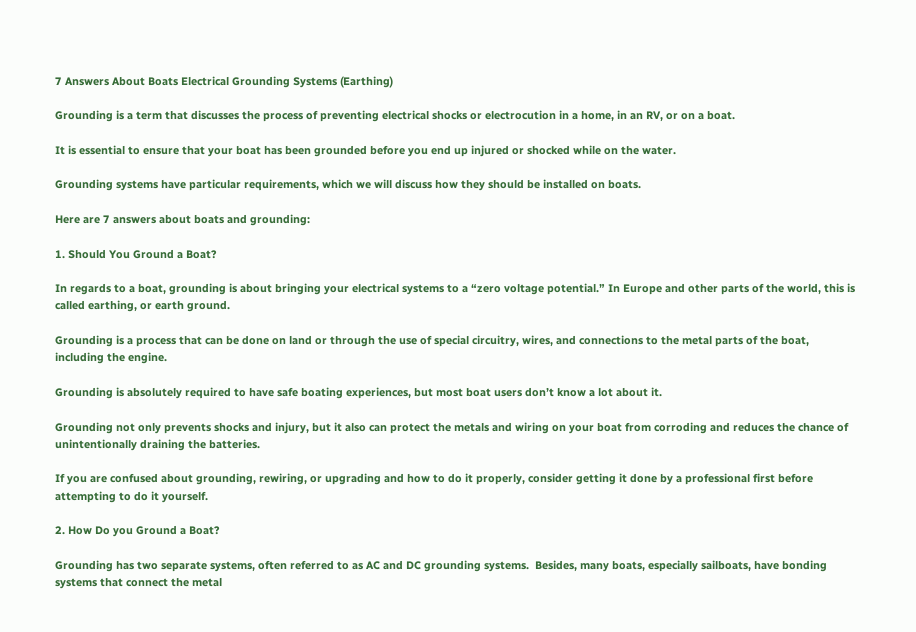7 Answers About Boats Electrical Grounding Systems (Earthing)

Grounding is a term that discusses the process of preventing electrical shocks or electrocution in a home, in an RV, or on a boat.

It is essential to ensure that your boat has been grounded before you end up injured or shocked while on the water.

Grounding systems have particular requirements, which we will discuss how they should be installed on boats.

Here are 7 answers about boats and grounding:

1. Should You Ground a Boat?

In regards to a boat, grounding is about bringing your electrical systems to a “zero voltage potential.” In Europe and other parts of the world, this is called earthing, or earth ground.

Grounding is a process that can be done on land or through the use of special circuitry, wires, and connections to the metal parts of the boat, including the engine.

Grounding is absolutely required to have safe boating experiences, but most boat users don’t know a lot about it.

Grounding not only prevents shocks and injury, but it also can protect the metals and wiring on your boat from corroding and reduces the chance of unintentionally draining the batteries.

If you are confused about grounding, rewiring, or upgrading and how to do it properly, consider getting it done by a professional first before attempting to do it yourself.

2. How Do you Ground a Boat?

Grounding has two separate systems, often referred to as AC and DC grounding systems.  Besides, many boats, especially sailboats, have bonding systems that connect the metal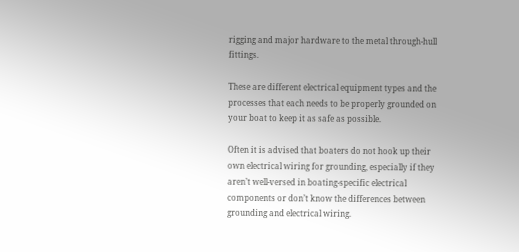rigging and major hardware to the metal through-hull fittings.

These are different electrical equipment types and the processes that each needs to be properly grounded on your boat to keep it as safe as possible.

Often it is advised that boaters do not hook up their own electrical wiring for grounding, especially if they aren’t well-versed in boating-specific electrical components or don’t know the differences between grounding and electrical wiring.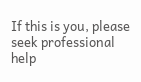If this is you, please seek professional help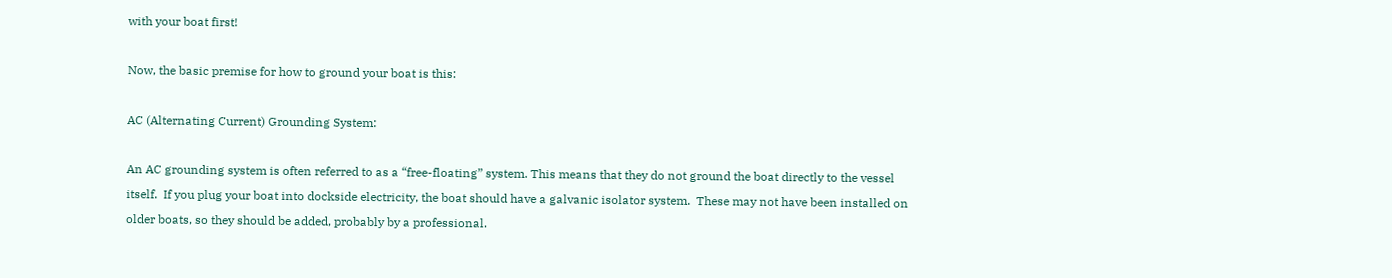with your boat first!

Now, the basic premise for how to ground your boat is this:

AC (Alternating Current) Grounding System:

An AC grounding system is often referred to as a “free-floating” system. This means that they do not ground the boat directly to the vessel itself.  If you plug your boat into dockside electricity, the boat should have a galvanic isolator system.  These may not have been installed on older boats, so they should be added, probably by a professional.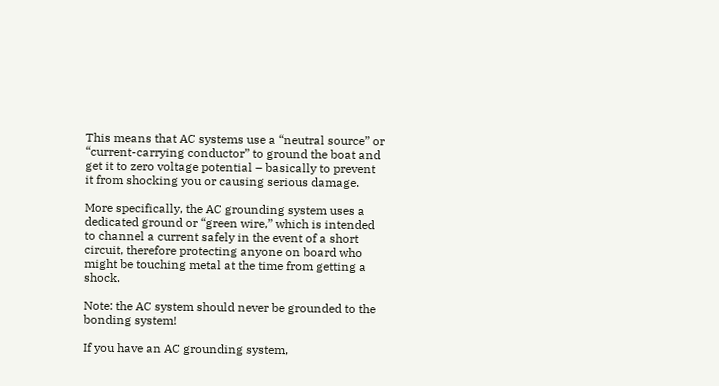This means that AC systems use a “neutral source” or “current-carrying conductor” to ground the boat and get it to zero voltage potential – basically to prevent it from shocking you or causing serious damage.

More specifically, the AC grounding system uses a dedicated ground or “green wire,” which is intended to channel a current safely in the event of a short circuit, therefore protecting anyone on board who might be touching metal at the time from getting a shock.

Note: the AC system should never be grounded to the bonding system!

If you have an AC grounding system,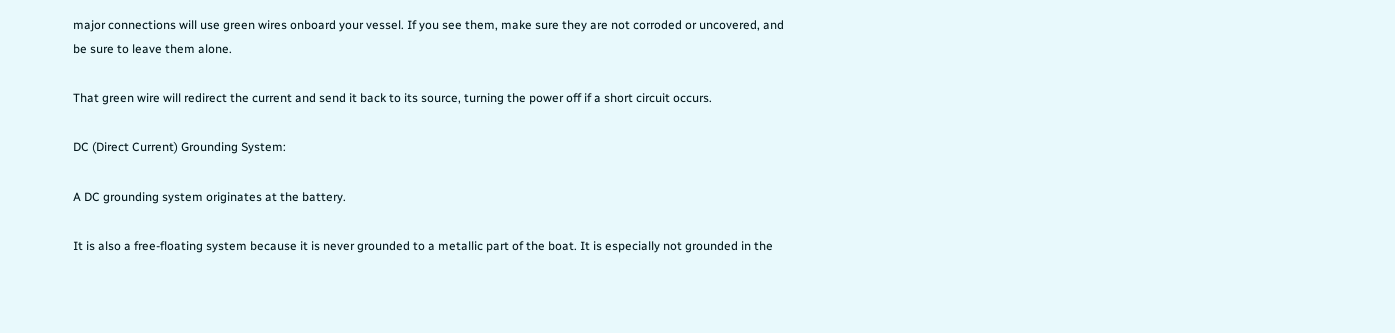major connections will use green wires onboard your vessel. If you see them, make sure they are not corroded or uncovered, and be sure to leave them alone.

That green wire will redirect the current and send it back to its source, turning the power off if a short circuit occurs.

DC (Direct Current) Grounding System:

A DC grounding system originates at the battery.

It is also a free-floating system because it is never grounded to a metallic part of the boat. It is especially not grounded in the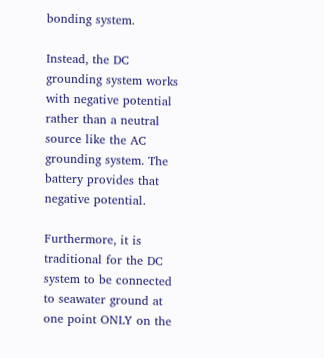bonding system.

Instead, the DC grounding system works with negative potential rather than a neutral source like the AC grounding system. The battery provides that negative potential.

Furthermore, it is traditional for the DC system to be connected to seawater ground at one point ONLY on the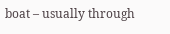boat – usually through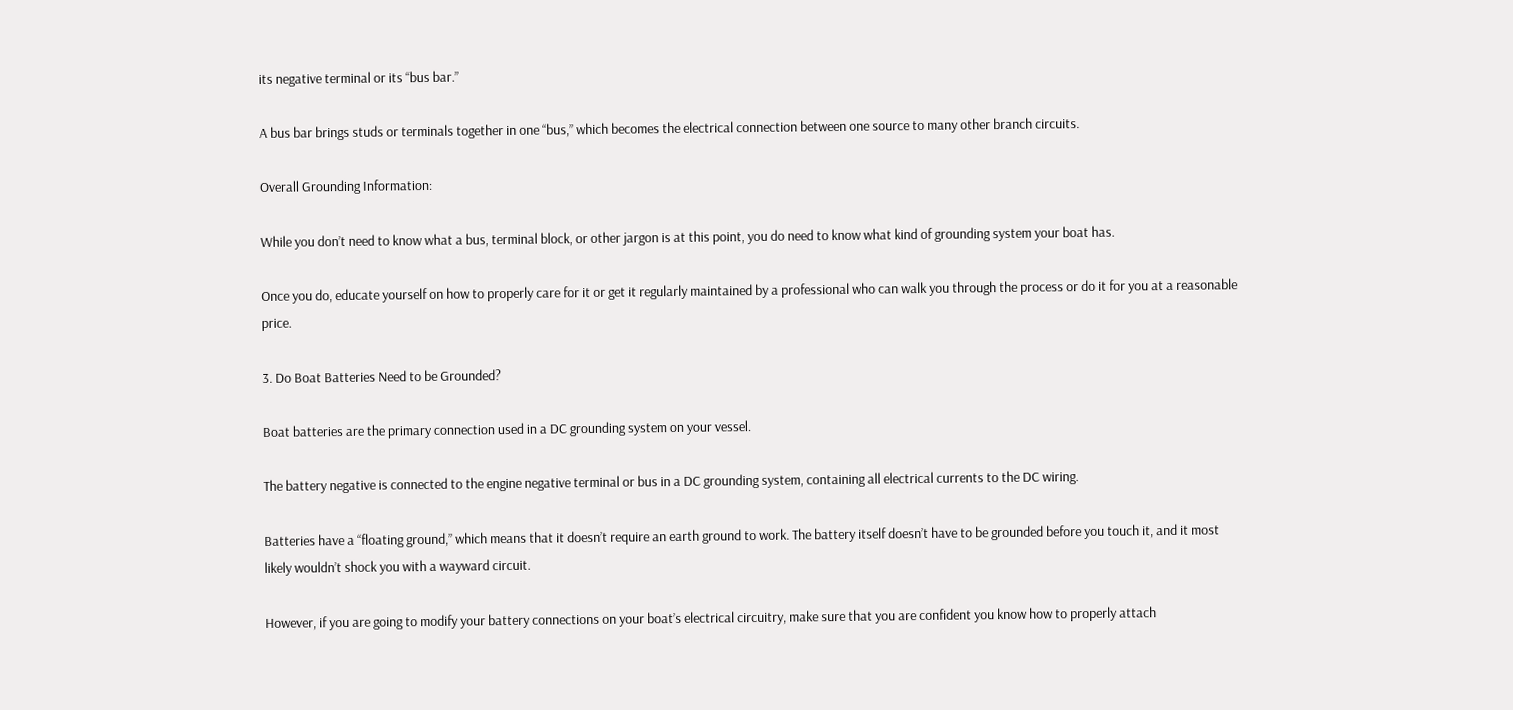its negative terminal or its “bus bar.”

A bus bar brings studs or terminals together in one “bus,” which becomes the electrical connection between one source to many other branch circuits.

Overall Grounding Information:

While you don’t need to know what a bus, terminal block, or other jargon is at this point, you do need to know what kind of grounding system your boat has.

Once you do, educate yourself on how to properly care for it or get it regularly maintained by a professional who can walk you through the process or do it for you at a reasonable price.

3. Do Boat Batteries Need to be Grounded?

Boat batteries are the primary connection used in a DC grounding system on your vessel.

The battery negative is connected to the engine negative terminal or bus in a DC grounding system, containing all electrical currents to the DC wiring.

Batteries have a “floating ground,” which means that it doesn’t require an earth ground to work. The battery itself doesn’t have to be grounded before you touch it, and it most likely wouldn’t shock you with a wayward circuit.

However, if you are going to modify your battery connections on your boat’s electrical circuitry, make sure that you are confident you know how to properly attach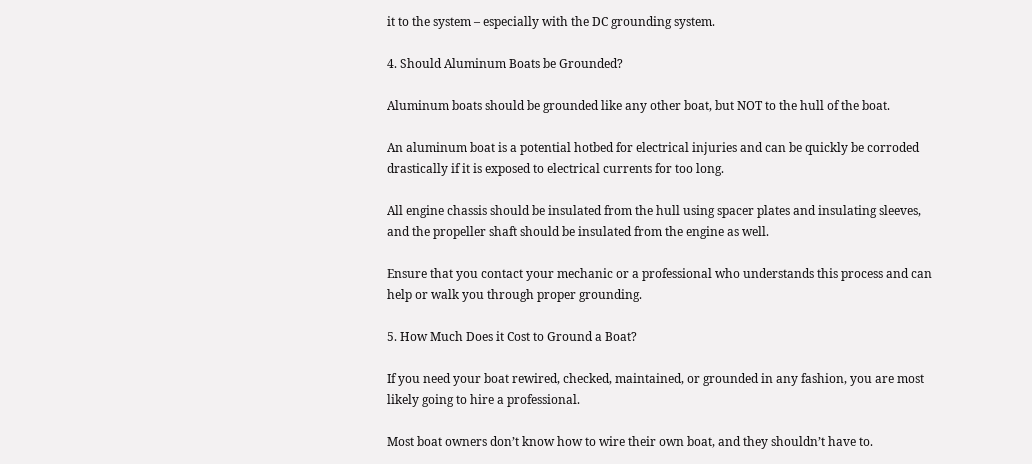it to the system – especially with the DC grounding system.

4. Should Aluminum Boats be Grounded?

Aluminum boats should be grounded like any other boat, but NOT to the hull of the boat.

An aluminum boat is a potential hotbed for electrical injuries and can be quickly be corroded drastically if it is exposed to electrical currents for too long.

All engine chassis should be insulated from the hull using spacer plates and insulating sleeves, and the propeller shaft should be insulated from the engine as well.

Ensure that you contact your mechanic or a professional who understands this process and can help or walk you through proper grounding.

5. How Much Does it Cost to Ground a Boat?

If you need your boat rewired, checked, maintained, or grounded in any fashion, you are most likely going to hire a professional.

Most boat owners don’t know how to wire their own boat, and they shouldn’t have to.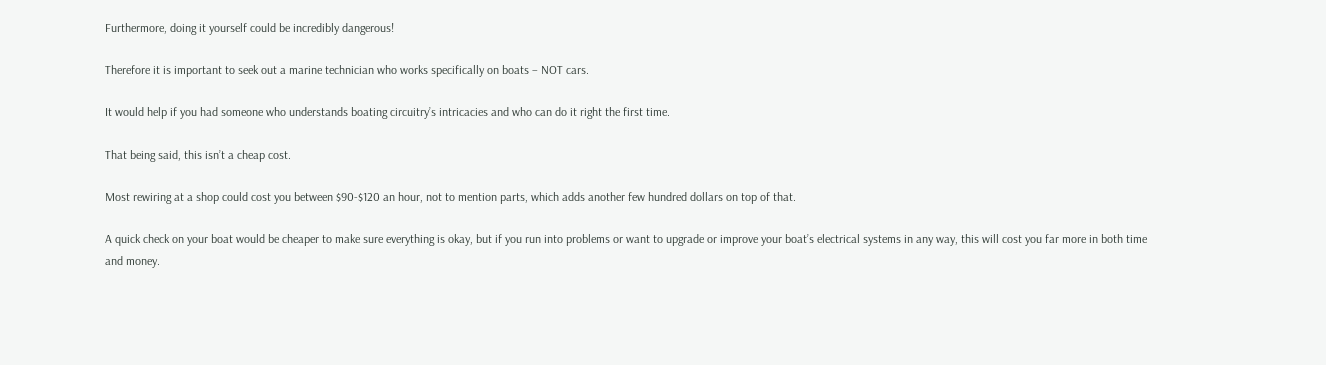Furthermore, doing it yourself could be incredibly dangerous!

Therefore it is important to seek out a marine technician who works specifically on boats – NOT cars.

It would help if you had someone who understands boating circuitry’s intricacies and who can do it right the first time.

That being said, this isn’t a cheap cost.

Most rewiring at a shop could cost you between $90-$120 an hour, not to mention parts, which adds another few hundred dollars on top of that.

A quick check on your boat would be cheaper to make sure everything is okay, but if you run into problems or want to upgrade or improve your boat’s electrical systems in any way, this will cost you far more in both time and money.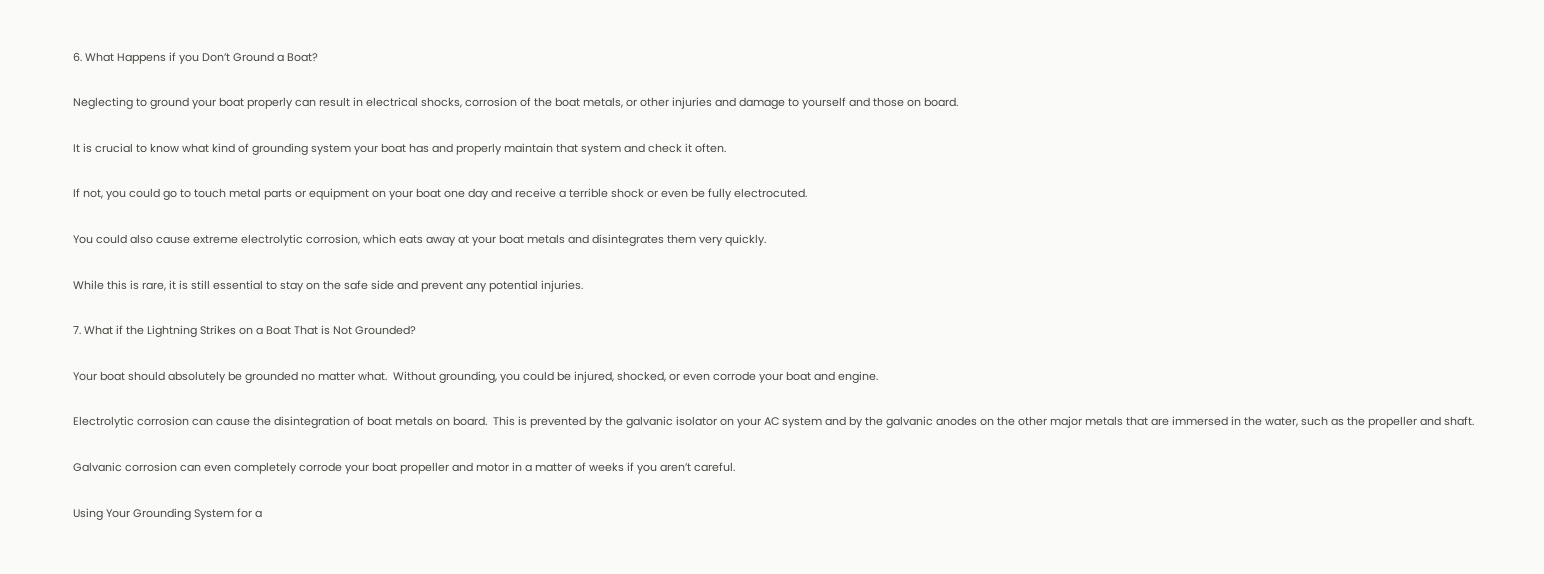6. What Happens if you Don’t Ground a Boat?

Neglecting to ground your boat properly can result in electrical shocks, corrosion of the boat metals, or other injuries and damage to yourself and those on board.

It is crucial to know what kind of grounding system your boat has and properly maintain that system and check it often.

If not, you could go to touch metal parts or equipment on your boat one day and receive a terrible shock or even be fully electrocuted.

You could also cause extreme electrolytic corrosion, which eats away at your boat metals and disintegrates them very quickly.

While this is rare, it is still essential to stay on the safe side and prevent any potential injuries.

7. What if the Lightning Strikes on a Boat That is Not Grounded?

Your boat should absolutely be grounded no matter what.  Without grounding, you could be injured, shocked, or even corrode your boat and engine.

Electrolytic corrosion can cause the disintegration of boat metals on board.  This is prevented by the galvanic isolator on your AC system and by the galvanic anodes on the other major metals that are immersed in the water, such as the propeller and shaft.

Galvanic corrosion can even completely corrode your boat propeller and motor in a matter of weeks if you aren’t careful.

Using Your Grounding System for a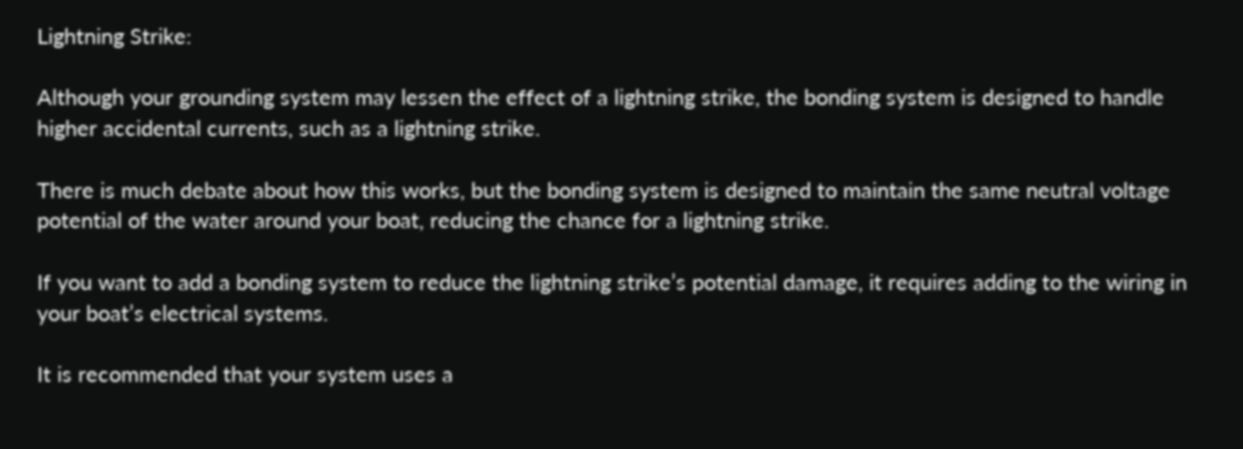Lightning Strike:

Although your grounding system may lessen the effect of a lightning strike, the bonding system is designed to handle higher accidental currents, such as a lightning strike.

There is much debate about how this works, but the bonding system is designed to maintain the same neutral voltage potential of the water around your boat, reducing the chance for a lightning strike.

If you want to add a bonding system to reduce the lightning strike’s potential damage, it requires adding to the wiring in your boat’s electrical systems.

It is recommended that your system uses a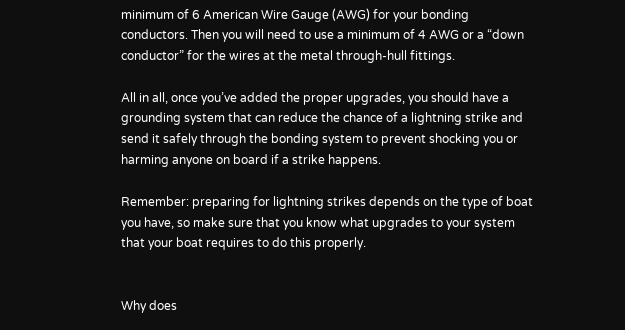minimum of 6 American Wire Gauge (AWG) for your bonding conductors. Then you will need to use a minimum of 4 AWG or a “down conductor” for the wires at the metal through-hull fittings.

All in all, once you’ve added the proper upgrades, you should have a grounding system that can reduce the chance of a lightning strike and send it safely through the bonding system to prevent shocking you or harming anyone on board if a strike happens.

Remember: preparing for lightning strikes depends on the type of boat you have, so make sure that you know what upgrades to your system that your boat requires to do this properly.


Why does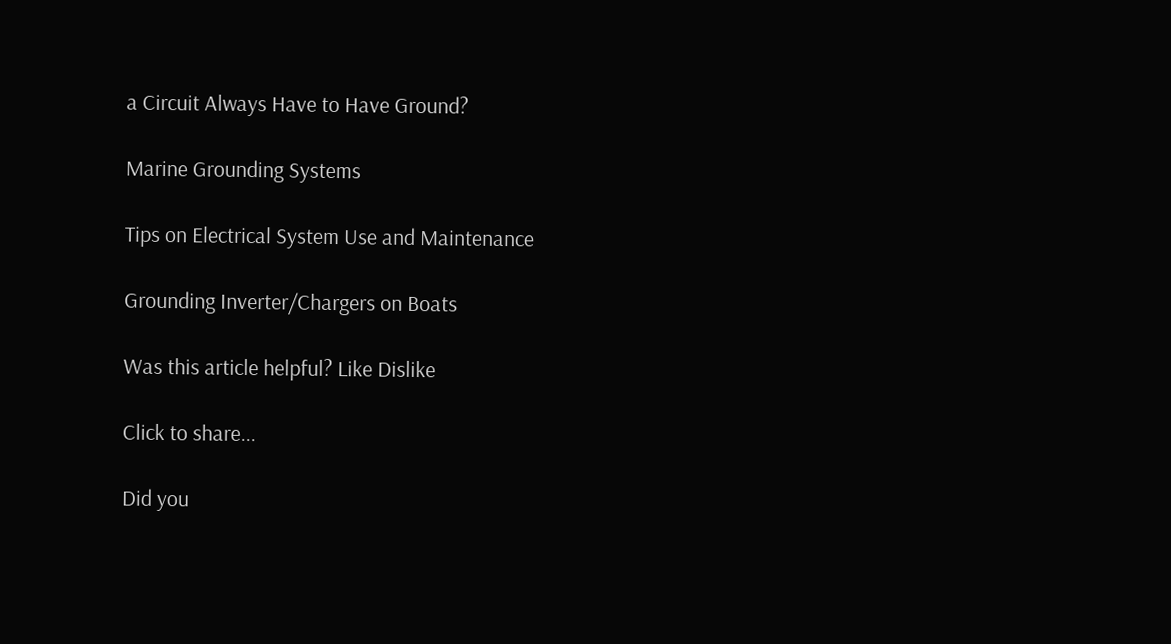a Circuit Always Have to Have Ground?

Marine Grounding Systems

Tips on Electrical System Use and Maintenance

Grounding Inverter/Chargers on Boats

Was this article helpful? Like Dislike

Click to share...

Did you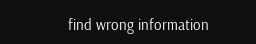find wrong information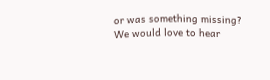or was something missing?
We would love to hear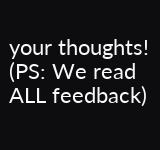your thoughts! (PS: We read ALL feedback)